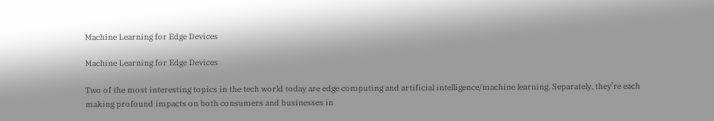Machine Learning for Edge Devices

Machine Learning for Edge Devices

Two of the most interesting topics in the tech world today are edge computing and artificial intelligence/machine learning. Separately, they’re each making profound impacts on both consumers and businesses in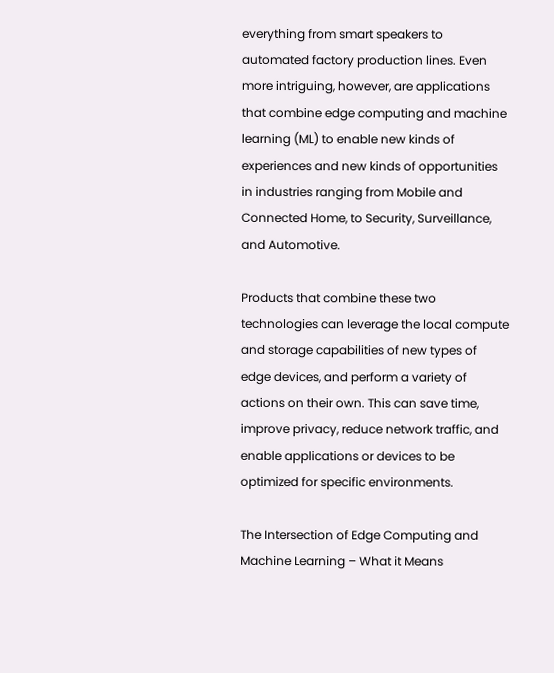everything from smart speakers to automated factory production lines. Even more intriguing, however, are applications that combine edge computing and machine learning (ML) to enable new kinds of experiences and new kinds of opportunities in industries ranging from Mobile and Connected Home, to Security, Surveillance, and Automotive.

Products that combine these two technologies can leverage the local compute and storage capabilities of new types of edge devices, and perform a variety of actions on their own. This can save time, improve privacy, reduce network traffic, and enable applications or devices to be optimized for specific environments.

The Intersection of Edge Computing and Machine Learning – What it Means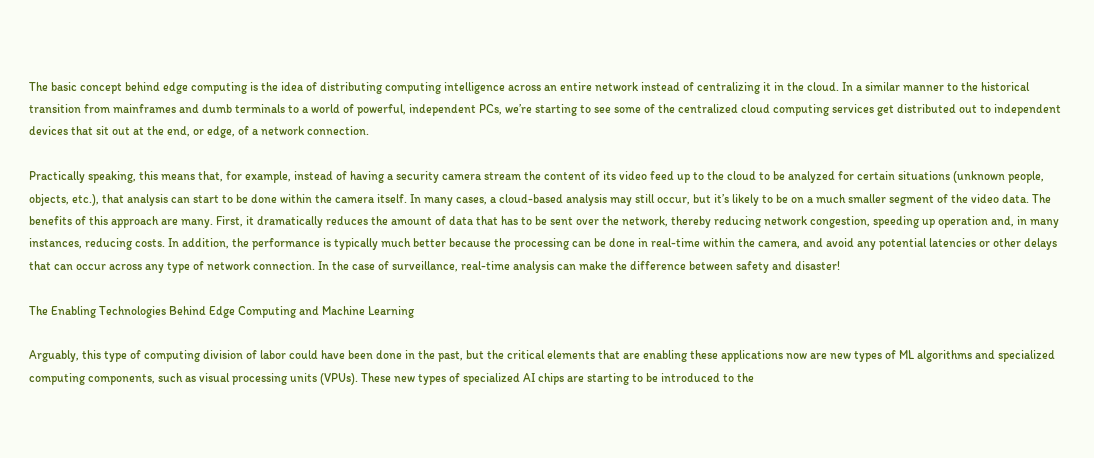The basic concept behind edge computing is the idea of distributing computing intelligence across an entire network instead of centralizing it in the cloud. In a similar manner to the historical transition from mainframes and dumb terminals to a world of powerful, independent PCs, we’re starting to see some of the centralized cloud computing services get distributed out to independent devices that sit out at the end, or edge, of a network connection.

Practically speaking, this means that, for example, instead of having a security camera stream the content of its video feed up to the cloud to be analyzed for certain situations (unknown people, objects, etc.), that analysis can start to be done within the camera itself. In many cases, a cloud-based analysis may still occur, but it’s likely to be on a much smaller segment of the video data. The benefits of this approach are many. First, it dramatically reduces the amount of data that has to be sent over the network, thereby reducing network congestion, speeding up operation and, in many instances, reducing costs. In addition, the performance is typically much better because the processing can be done in real-time within the camera, and avoid any potential latencies or other delays that can occur across any type of network connection. In the case of surveillance, real-time analysis can make the difference between safety and disaster!

The Enabling Technologies Behind Edge Computing and Machine Learning

Arguably, this type of computing division of labor could have been done in the past, but the critical elements that are enabling these applications now are new types of ML algorithms and specialized computing components, such as visual processing units (VPUs). These new types of specialized AI chips are starting to be introduced to the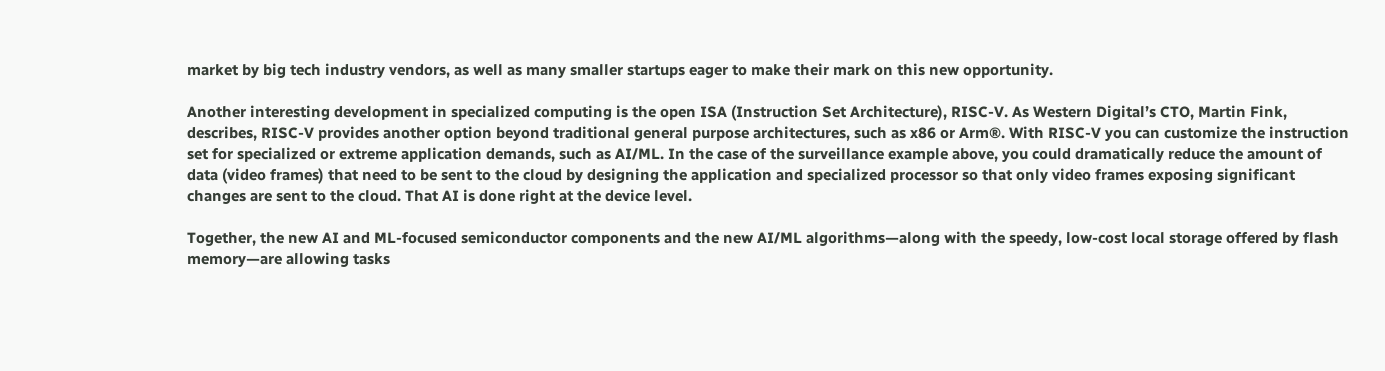market by big tech industry vendors, as well as many smaller startups eager to make their mark on this new opportunity.

Another interesting development in specialized computing is the open ISA (Instruction Set Architecture), RISC-V. As Western Digital’s CTO, Martin Fink, describes, RISC-V provides another option beyond traditional general purpose architectures, such as x86 or Arm®. With RISC-V you can customize the instruction set for specialized or extreme application demands, such as AI/ML. In the case of the surveillance example above, you could dramatically reduce the amount of data (video frames) that need to be sent to the cloud by designing the application and specialized processor so that only video frames exposing significant changes are sent to the cloud. That AI is done right at the device level.

Together, the new AI and ML-focused semiconductor components and the new AI/ML algorithms—along with the speedy, low-cost local storage offered by flash memory—are allowing tasks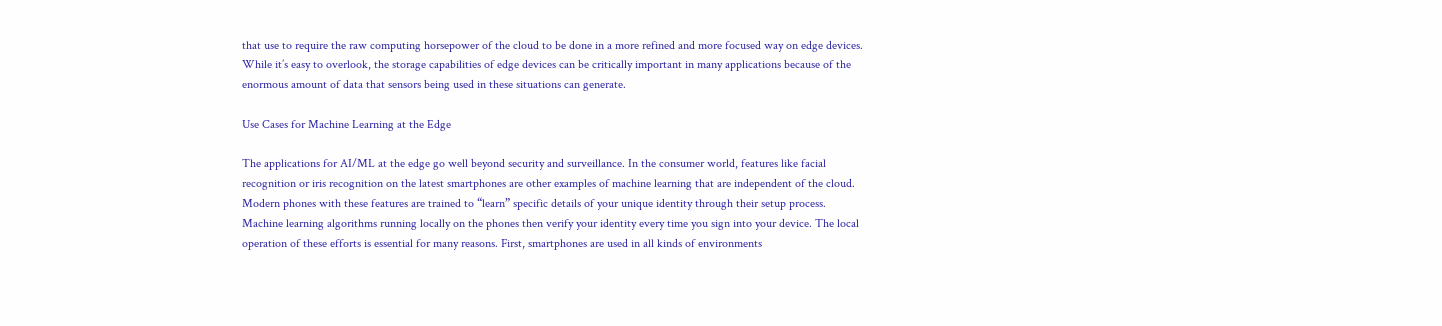that use to require the raw computing horsepower of the cloud to be done in a more refined and more focused way on edge devices. While it’s easy to overlook, the storage capabilities of edge devices can be critically important in many applications because of the enormous amount of data that sensors being used in these situations can generate.

Use Cases for Machine Learning at the Edge

The applications for AI/ML at the edge go well beyond security and surveillance. In the consumer world, features like facial recognition or iris recognition on the latest smartphones are other examples of machine learning that are independent of the cloud. Modern phones with these features are trained to “learn” specific details of your unique identity through their setup process. Machine learning algorithms running locally on the phones then verify your identity every time you sign into your device. The local operation of these efforts is essential for many reasons. First, smartphones are used in all kinds of environments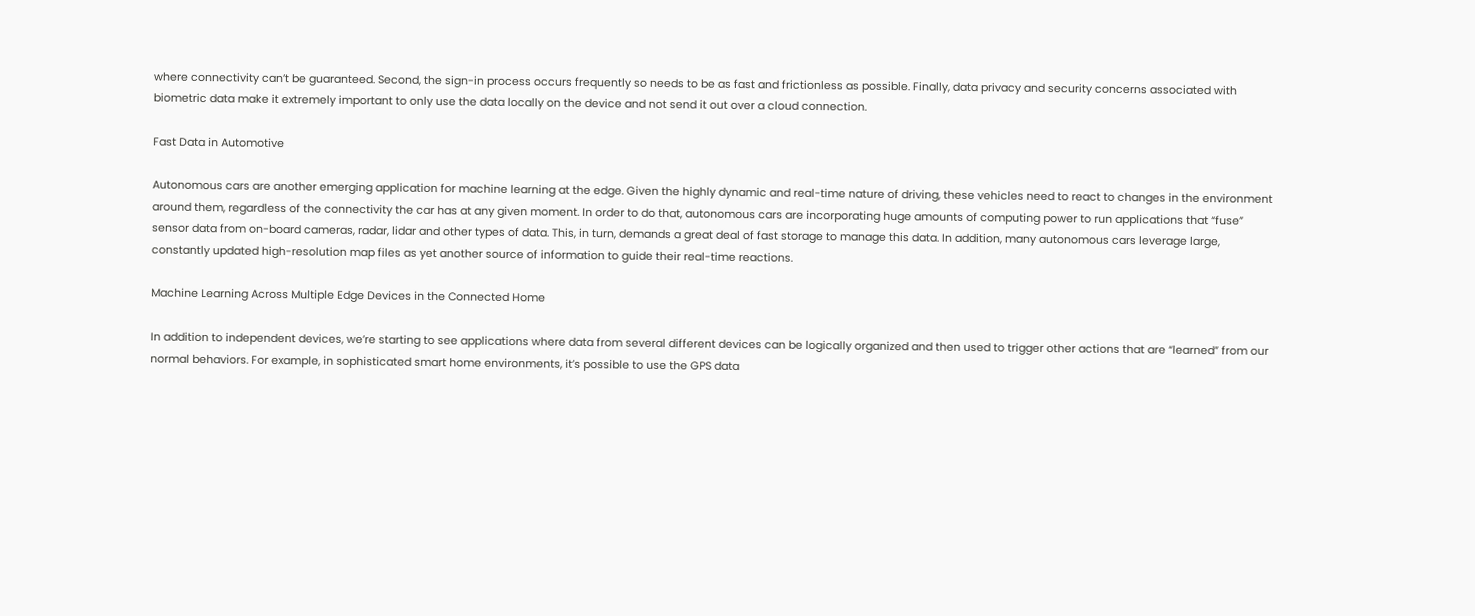where connectivity can’t be guaranteed. Second, the sign-in process occurs frequently so needs to be as fast and frictionless as possible. Finally, data privacy and security concerns associated with biometric data make it extremely important to only use the data locally on the device and not send it out over a cloud connection.

Fast Data in Automotive

Autonomous cars are another emerging application for machine learning at the edge. Given the highly dynamic and real-time nature of driving, these vehicles need to react to changes in the environment around them, regardless of the connectivity the car has at any given moment. In order to do that, autonomous cars are incorporating huge amounts of computing power to run applications that “fuse” sensor data from on-board cameras, radar, lidar and other types of data. This, in turn, demands a great deal of fast storage to manage this data. In addition, many autonomous cars leverage large, constantly updated high-resolution map files as yet another source of information to guide their real-time reactions.

Machine Learning Across Multiple Edge Devices in the Connected Home

In addition to independent devices, we’re starting to see applications where data from several different devices can be logically organized and then used to trigger other actions that are “learned” from our normal behaviors. For example, in sophisticated smart home environments, it’s possible to use the GPS data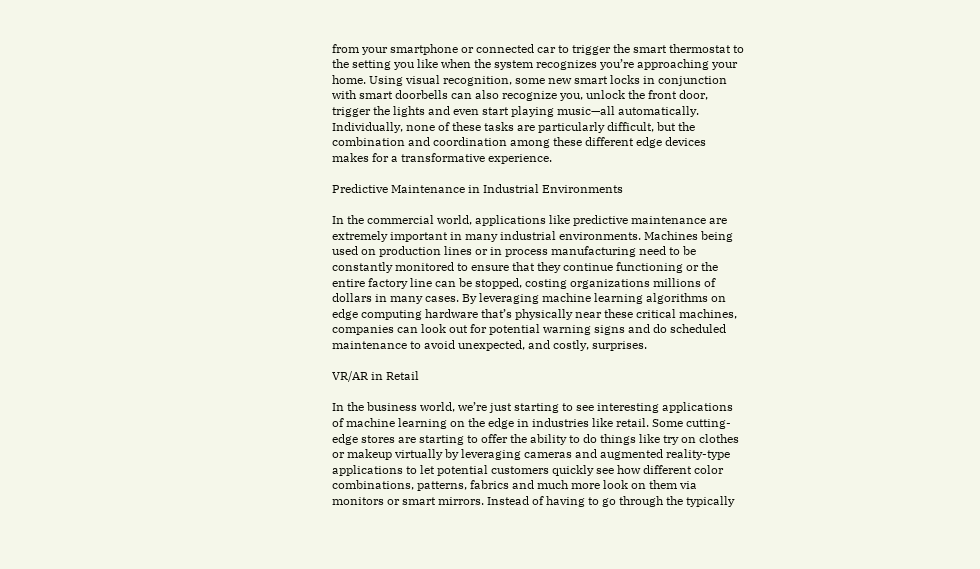from your smartphone or connected car to trigger the smart thermostat to the setting you like when the system recognizes you’re approaching your home. Using visual recognition, some new smart locks in conjunction with smart doorbells can also recognize you, unlock the front door, trigger the lights and even start playing music—all automatically. Individually, none of these tasks are particularly difficult, but the combination and coordination among these different edge devices makes for a transformative experience.

Predictive Maintenance in Industrial Environments

In the commercial world, applications like predictive maintenance are extremely important in many industrial environments. Machines being used on production lines or in process manufacturing need to be constantly monitored to ensure that they continue functioning or the entire factory line can be stopped, costing organizations millions of dollars in many cases. By leveraging machine learning algorithms on edge computing hardware that’s physically near these critical machines, companies can look out for potential warning signs and do scheduled maintenance to avoid unexpected, and costly, surprises.

VR/AR in Retail

In the business world, we’re just starting to see interesting applications of machine learning on the edge in industries like retail. Some cutting-edge stores are starting to offer the ability to do things like try on clothes or makeup virtually by leveraging cameras and augmented reality-type applications to let potential customers quickly see how different color combinations, patterns, fabrics and much more look on them via monitors or smart mirrors. Instead of having to go through the typically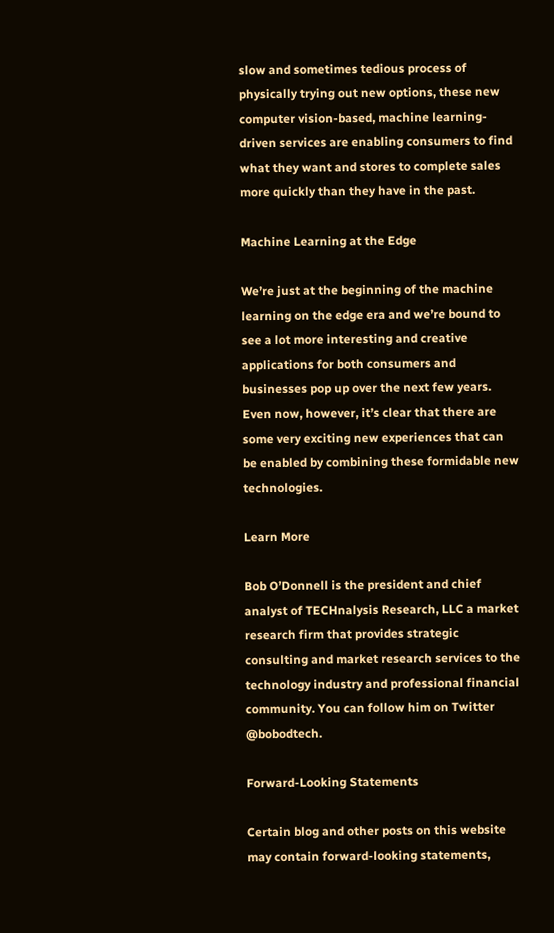slow and sometimes tedious process of physically trying out new options, these new computer vision-based, machine learning-driven services are enabling consumers to find what they want and stores to complete sales more quickly than they have in the past.

Machine Learning at the Edge

We’re just at the beginning of the machine learning on the edge era and we’re bound to see a lot more interesting and creative applications for both consumers and businesses pop up over the next few years. Even now, however, it’s clear that there are some very exciting new experiences that can be enabled by combining these formidable new technologies.

Learn More

Bob O’Donnell is the president and chief analyst of TECHnalysis Research, LLC a market research firm that provides strategic consulting and market research services to the technology industry and professional financial community. You can follow him on Twitter @bobodtech.

Forward-Looking Statements

Certain blog and other posts on this website may contain forward-looking statements,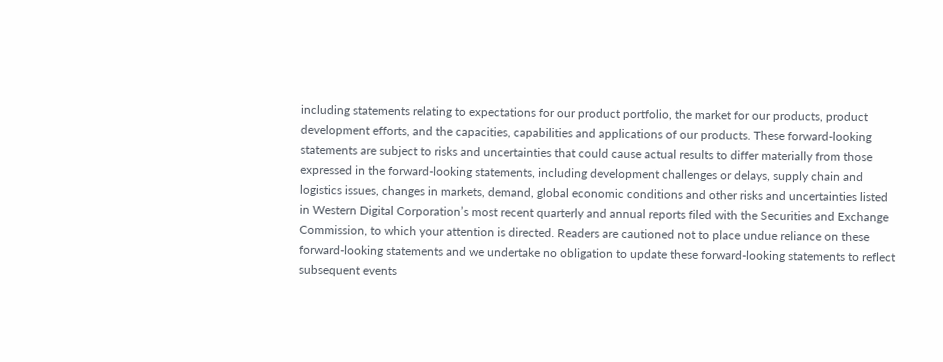including statements relating to expectations for our product portfolio, the market for our products, product development efforts, and the capacities, capabilities and applications of our products. These forward-looking statements are subject to risks and uncertainties that could cause actual results to differ materially from those expressed in the forward-looking statements, including development challenges or delays, supply chain and logistics issues, changes in markets, demand, global economic conditions and other risks and uncertainties listed in Western Digital Corporation’s most recent quarterly and annual reports filed with the Securities and Exchange Commission, to which your attention is directed. Readers are cautioned not to place undue reliance on these forward-looking statements and we undertake no obligation to update these forward-looking statements to reflect subsequent events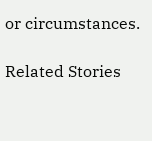or circumstances.

Related Stories